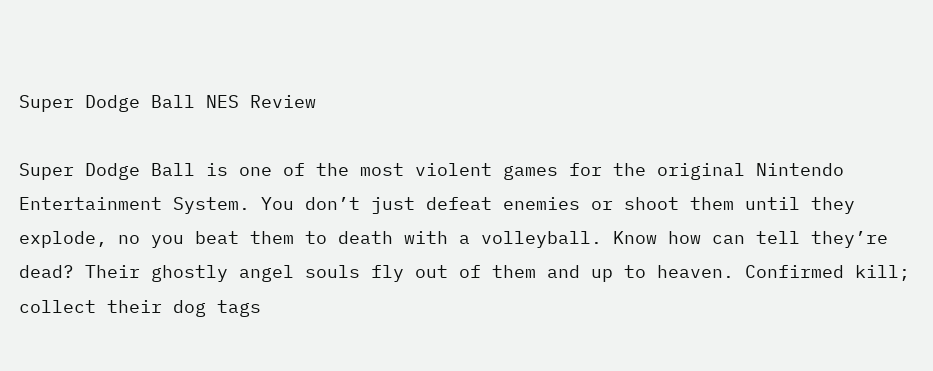Super Dodge Ball NES Review

Super Dodge Ball is one of the most violent games for the original Nintendo Entertainment System. You don’t just defeat enemies or shoot them until they explode, no you beat them to death with a volleyball. Know how can tell they’re dead? Their ghostly angel souls fly out of them and up to heaven. Confirmed kill; collect their dog tags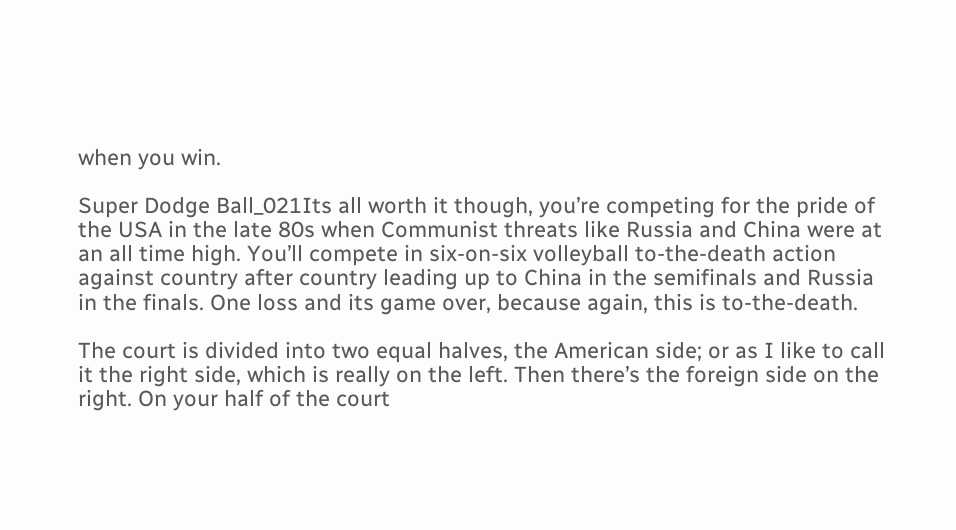when you win.

Super Dodge Ball_021Its all worth it though, you’re competing for the pride of the USA in the late 80s when Communist threats like Russia and China were at an all time high. You’ll compete in six-on-six volleyball to-the-death action against country after country leading up to China in the semifinals and Russia in the finals. One loss and its game over, because again, this is to-the-death.

The court is divided into two equal halves, the American side; or as I like to call it the right side, which is really on the left. Then there’s the foreign side on the right. On your half of the court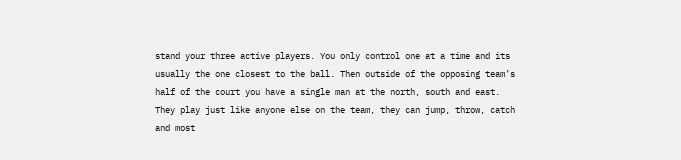stand your three active players. You only control one at a time and its usually the one closest to the ball. Then outside of the opposing team’s half of the court you have a single man at the north, south and east. They play just like anyone else on the team, they can jump, throw, catch and most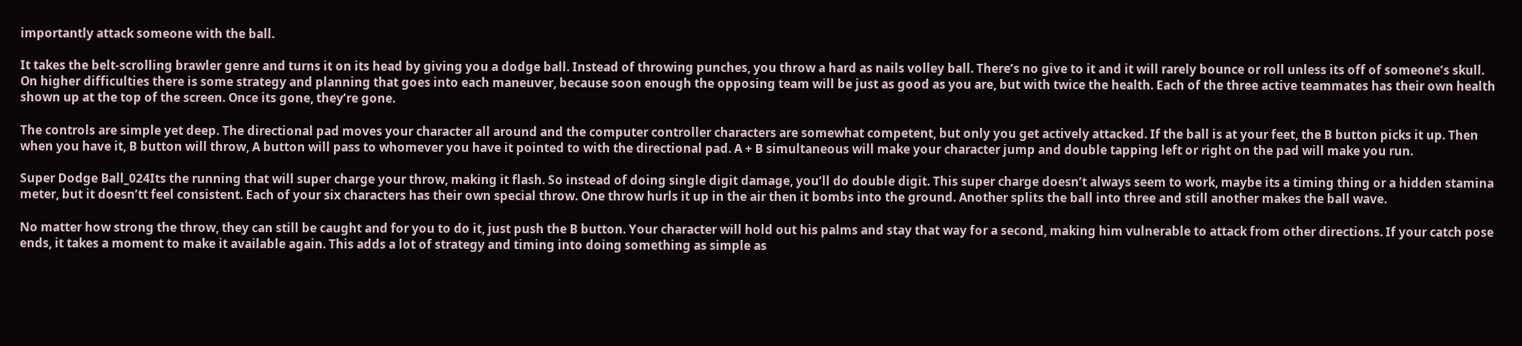importantly attack someone with the ball.

It takes the belt-scrolling brawler genre and turns it on its head by giving you a dodge ball. Instead of throwing punches, you throw a hard as nails volley ball. There’s no give to it and it will rarely bounce or roll unless its off of someone’s skull. On higher difficulties there is some strategy and planning that goes into each maneuver, because soon enough the opposing team will be just as good as you are, but with twice the health. Each of the three active teammates has their own health shown up at the top of the screen. Once its gone, they’re gone.

The controls are simple yet deep. The directional pad moves your character all around and the computer controller characters are somewhat competent, but only you get actively attacked. If the ball is at your feet, the B button picks it up. Then when you have it, B button will throw, A button will pass to whomever you have it pointed to with the directional pad. A + B simultaneous will make your character jump and double tapping left or right on the pad will make you run.

Super Dodge Ball_024Its the running that will super charge your throw, making it flash. So instead of doing single digit damage, you’ll do double digit. This super charge doesn’t always seem to work, maybe its a timing thing or a hidden stamina meter, but it doesn’tt feel consistent. Each of your six characters has their own special throw. One throw hurls it up in the air then it bombs into the ground. Another splits the ball into three and still another makes the ball wave.

No matter how strong the throw, they can still be caught and for you to do it, just push the B button. Your character will hold out his palms and stay that way for a second, making him vulnerable to attack from other directions. If your catch pose ends, it takes a moment to make it available again. This adds a lot of strategy and timing into doing something as simple as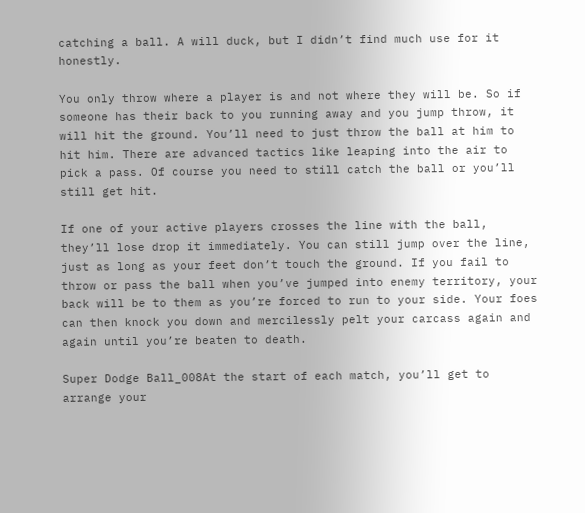catching a ball. A will duck, but I didn’t find much use for it honestly.

You only throw where a player is and not where they will be. So if someone has their back to you running away and you jump throw, it will hit the ground. You’ll need to just throw the ball at him to hit him. There are advanced tactics like leaping into the air to pick a pass. Of course you need to still catch the ball or you’ll still get hit.

If one of your active players crosses the line with the ball, they’ll lose drop it immediately. You can still jump over the line, just as long as your feet don’t touch the ground. If you fail to throw or pass the ball when you’ve jumped into enemy territory, your back will be to them as you’re forced to run to your side. Your foes can then knock you down and mercilessly pelt your carcass again and again until you’re beaten to death.

Super Dodge Ball_008At the start of each match, you’ll get to arrange your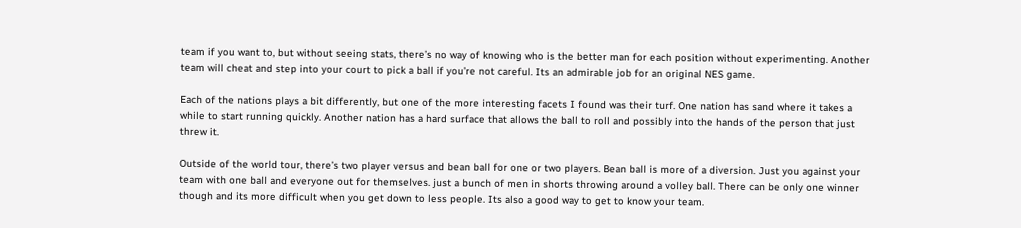team if you want to, but without seeing stats, there’s no way of knowing who is the better man for each position without experimenting. Another team will cheat and step into your court to pick a ball if you’re not careful. Its an admirable job for an original NES game.

Each of the nations plays a bit differently, but one of the more interesting facets I found was their turf. One nation has sand where it takes a while to start running quickly. Another nation has a hard surface that allows the ball to roll and possibly into the hands of the person that just threw it.

Outside of the world tour, there’s two player versus and bean ball for one or two players. Bean ball is more of a diversion. Just you against your team with one ball and everyone out for themselves. just a bunch of men in shorts throwing around a volley ball. There can be only one winner though and its more difficult when you get down to less people. Its also a good way to get to know your team.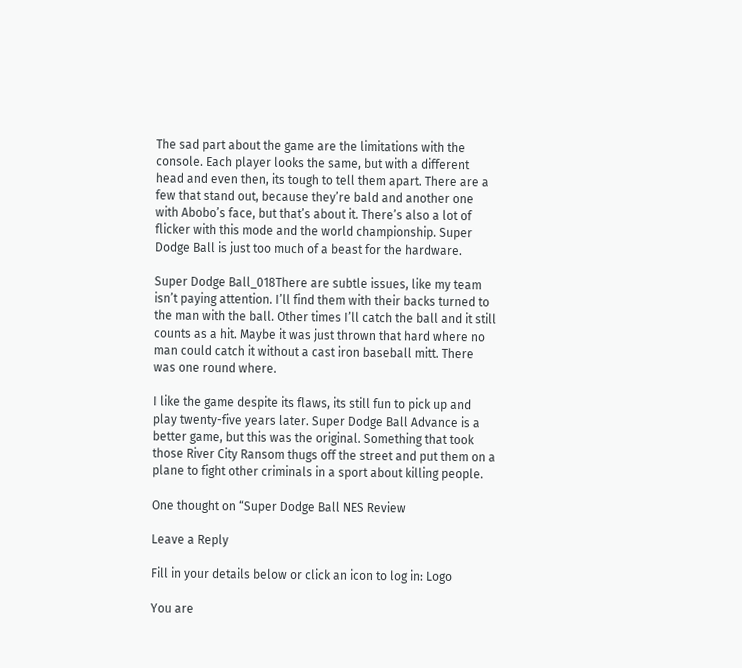The sad part about the game are the limitations with the console. Each player looks the same, but with a different head and even then, its tough to tell them apart. There are a few that stand out, because they’re bald and another one with Abobo’s face, but that’s about it. There’s also a lot of flicker with this mode and the world championship. Super Dodge Ball is just too much of a beast for the hardware.

Super Dodge Ball_018There are subtle issues, like my team isn’t paying attention. I’ll find them with their backs turned to the man with the ball. Other times I’ll catch the ball and it still counts as a hit. Maybe it was just thrown that hard where no man could catch it without a cast iron baseball mitt. There was one round where.

I like the game despite its flaws, its still fun to pick up and play twenty-five years later. Super Dodge Ball Advance is a better game, but this was the original. Something that took those River City Ransom thugs off the street and put them on a plane to fight other criminals in a sport about killing people.

One thought on “Super Dodge Ball NES Review

Leave a Reply

Fill in your details below or click an icon to log in: Logo

You are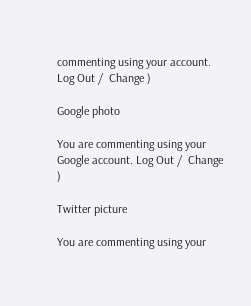commenting using your account. Log Out /  Change )

Google photo

You are commenting using your Google account. Log Out /  Change )

Twitter picture

You are commenting using your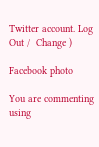Twitter account. Log Out /  Change )

Facebook photo

You are commenting using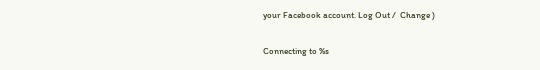your Facebook account. Log Out /  Change )

Connecting to %s